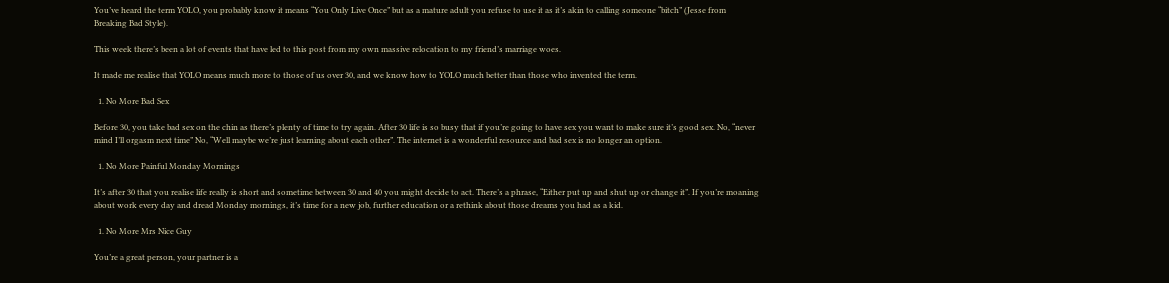You’ve heard the term YOLO, you probably know it means “You Only Live Once” but as a mature adult you refuse to use it as it’s akin to calling someone “bitch” (Jesse from Breaking Bad Style).

This week there’s been a lot of events that have led to this post from my own massive relocation to my friend’s marriage woes.

It made me realise that YOLO means much more to those of us over 30, and we know how to YOLO much better than those who invented the term.

  1. No More Bad Sex

Before 30, you take bad sex on the chin as there’s plenty of time to try again. After 30 life is so busy that if you’re going to have sex you want to make sure it’s good sex. No, “never mind I’ll orgasm next time” No, “Well maybe we’re just learning about each other”. The internet is a wonderful resource and bad sex is no longer an option.

  1. No More Painful Monday Mornings

It’s after 30 that you realise life really is short and sometime between 30 and 40 you might decide to act. There’s a phrase, “Either put up and shut up or change it”. If you’re moaning about work every day and dread Monday mornings, it’s time for a new job, further education or a rethink about those dreams you had as a kid.

  1. No More Mrs Nice Guy

You’re a great person, your partner is a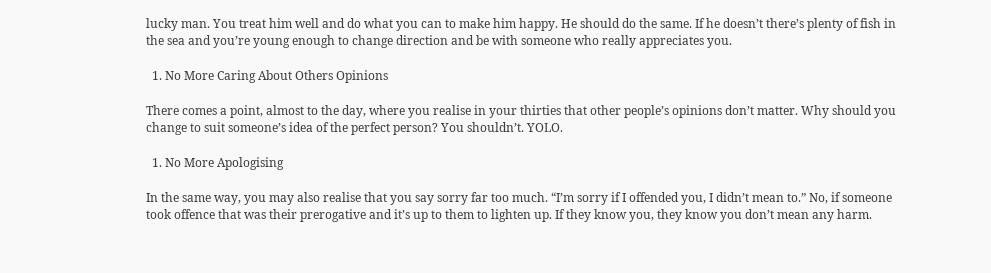lucky man. You treat him well and do what you can to make him happy. He should do the same. If he doesn’t there’s plenty of fish in the sea and you’re young enough to change direction and be with someone who really appreciates you.

  1. No More Caring About Others Opinions

There comes a point, almost to the day, where you realise in your thirties that other people’s opinions don’t matter. Why should you change to suit someone’s idea of the perfect person? You shouldn’t. YOLO.

  1. No More Apologising

In the same way, you may also realise that you say sorry far too much. “I’m sorry if I offended you, I didn’t mean to.” No, if someone took offence that was their prerogative and it’s up to them to lighten up. If they know you, they know you don’t mean any harm.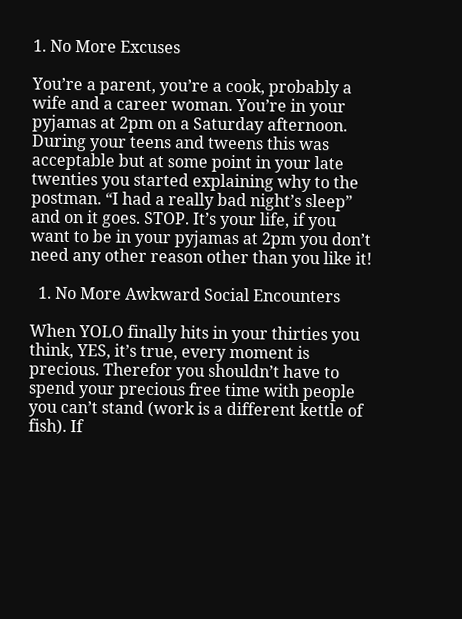1. No More Excuses

You’re a parent, you’re a cook, probably a wife and a career woman. You’re in your pyjamas at 2pm on a Saturday afternoon. During your teens and tweens this was acceptable but at some point in your late twenties you started explaining why to the postman. “I had a really bad night’s sleep” and on it goes. STOP. It’s your life, if you want to be in your pyjamas at 2pm you don’t need any other reason other than you like it!

  1. No More Awkward Social Encounters

When YOLO finally hits in your thirties you think, YES, it’s true, every moment is precious. Therefor you shouldn’t have to spend your precious free time with people you can’t stand (work is a different kettle of fish). If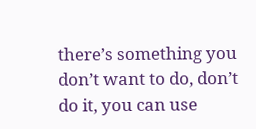there’s something you don’t want to do, don’t do it, you can use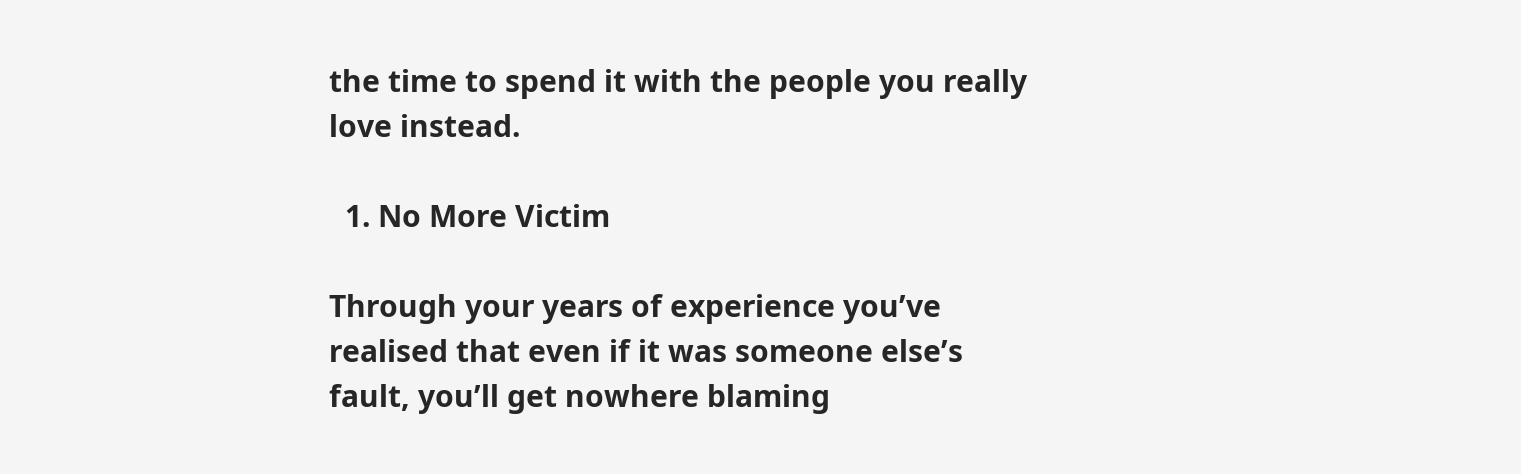the time to spend it with the people you really love instead.

  1. No More Victim

Through your years of experience you’ve realised that even if it was someone else’s fault, you’ll get nowhere blaming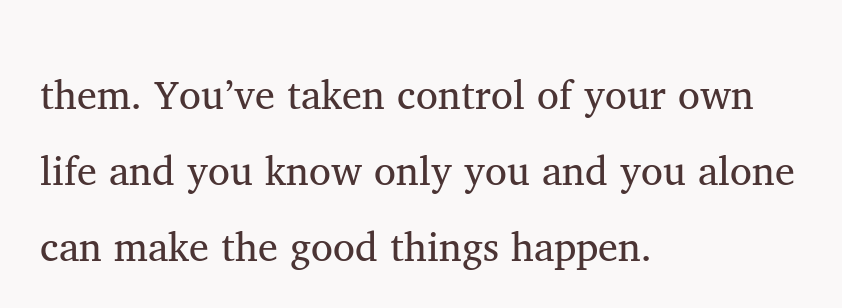them. You’ve taken control of your own life and you know only you and you alone can make the good things happen.